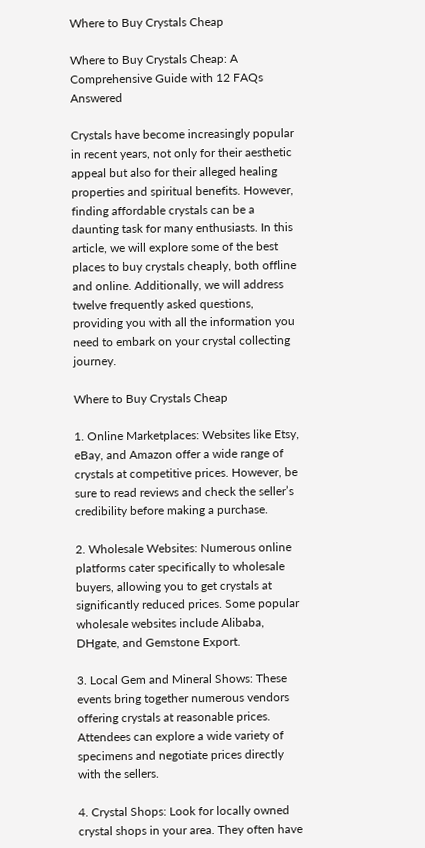Where to Buy Crystals Cheap

Where to Buy Crystals Cheap: A Comprehensive Guide with 12 FAQs Answered

Crystals have become increasingly popular in recent years, not only for their aesthetic appeal but also for their alleged healing properties and spiritual benefits. However, finding affordable crystals can be a daunting task for many enthusiasts. In this article, we will explore some of the best places to buy crystals cheaply, both offline and online. Additionally, we will address twelve frequently asked questions, providing you with all the information you need to embark on your crystal collecting journey.

Where to Buy Crystals Cheap

1. Online Marketplaces: Websites like Etsy, eBay, and Amazon offer a wide range of crystals at competitive prices. However, be sure to read reviews and check the seller’s credibility before making a purchase.

2. Wholesale Websites: Numerous online platforms cater specifically to wholesale buyers, allowing you to get crystals at significantly reduced prices. Some popular wholesale websites include Alibaba, DHgate, and Gemstone Export.

3. Local Gem and Mineral Shows: These events bring together numerous vendors offering crystals at reasonable prices. Attendees can explore a wide variety of specimens and negotiate prices directly with the sellers.

4. Crystal Shops: Look for locally owned crystal shops in your area. They often have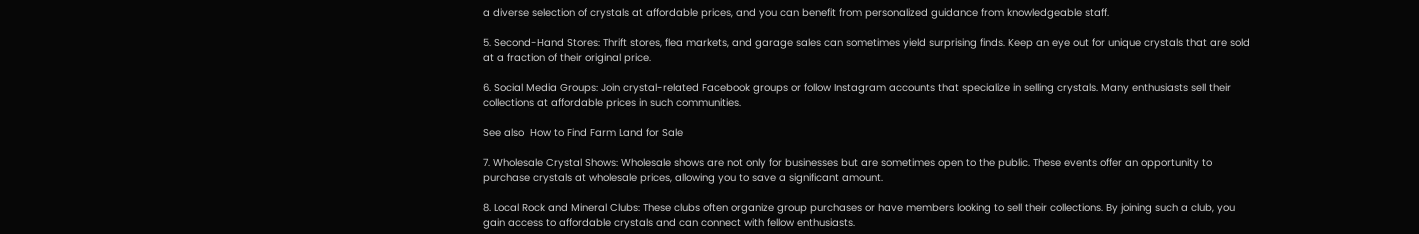a diverse selection of crystals at affordable prices, and you can benefit from personalized guidance from knowledgeable staff.

5. Second-Hand Stores: Thrift stores, flea markets, and garage sales can sometimes yield surprising finds. Keep an eye out for unique crystals that are sold at a fraction of their original price.

6. Social Media Groups: Join crystal-related Facebook groups or follow Instagram accounts that specialize in selling crystals. Many enthusiasts sell their collections at affordable prices in such communities.

See also  How to Find Farm Land for Sale

7. Wholesale Crystal Shows: Wholesale shows are not only for businesses but are sometimes open to the public. These events offer an opportunity to purchase crystals at wholesale prices, allowing you to save a significant amount.

8. Local Rock and Mineral Clubs: These clubs often organize group purchases or have members looking to sell their collections. By joining such a club, you gain access to affordable crystals and can connect with fellow enthusiasts.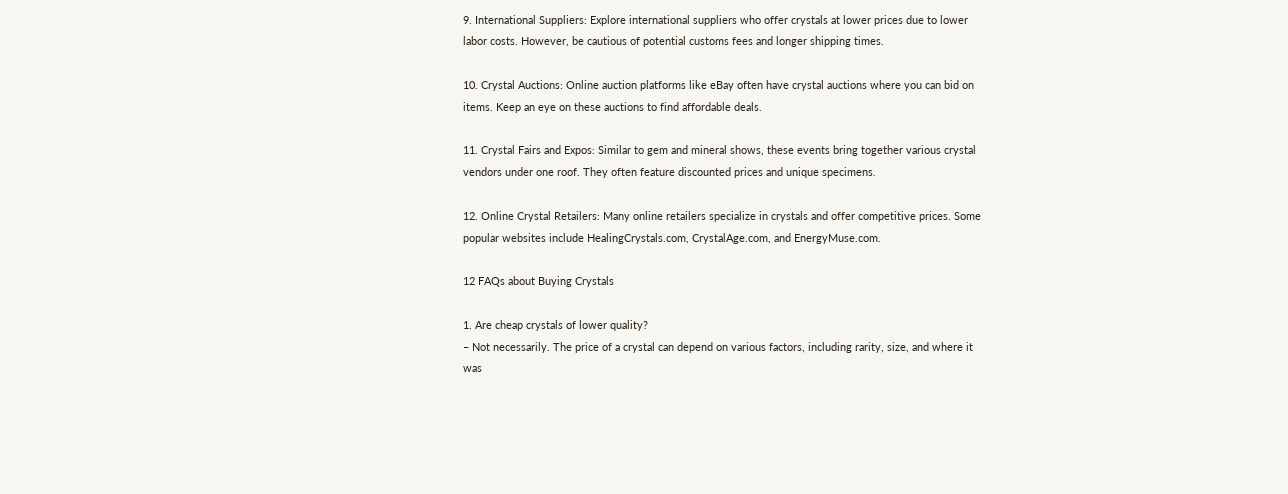9. International Suppliers: Explore international suppliers who offer crystals at lower prices due to lower labor costs. However, be cautious of potential customs fees and longer shipping times.

10. Crystal Auctions: Online auction platforms like eBay often have crystal auctions where you can bid on items. Keep an eye on these auctions to find affordable deals.

11. Crystal Fairs and Expos: Similar to gem and mineral shows, these events bring together various crystal vendors under one roof. They often feature discounted prices and unique specimens.

12. Online Crystal Retailers: Many online retailers specialize in crystals and offer competitive prices. Some popular websites include HealingCrystals.com, CrystalAge.com, and EnergyMuse.com.

12 FAQs about Buying Crystals

1. Are cheap crystals of lower quality?
– Not necessarily. The price of a crystal can depend on various factors, including rarity, size, and where it was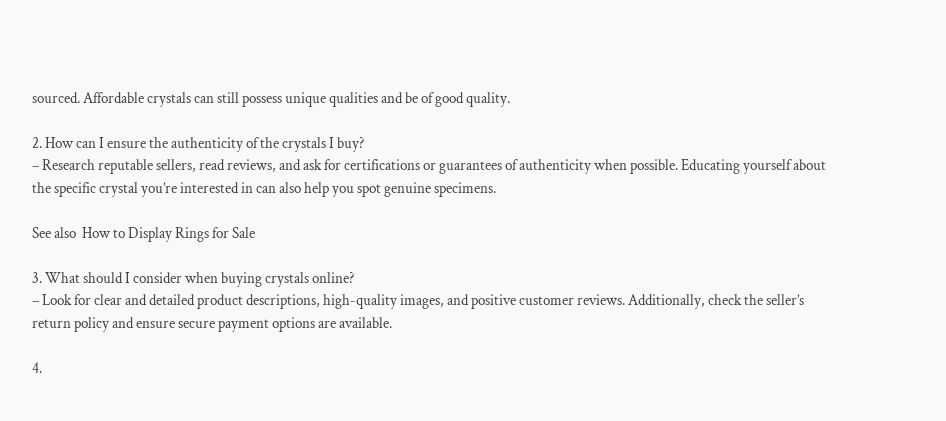sourced. Affordable crystals can still possess unique qualities and be of good quality.

2. How can I ensure the authenticity of the crystals I buy?
– Research reputable sellers, read reviews, and ask for certifications or guarantees of authenticity when possible. Educating yourself about the specific crystal you’re interested in can also help you spot genuine specimens.

See also  How to Display Rings for Sale

3. What should I consider when buying crystals online?
– Look for clear and detailed product descriptions, high-quality images, and positive customer reviews. Additionally, check the seller’s return policy and ensure secure payment options are available.

4.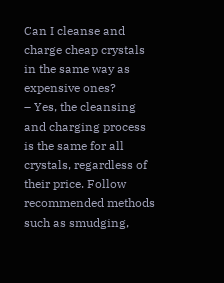Can I cleanse and charge cheap crystals in the same way as expensive ones?
– Yes, the cleansing and charging process is the same for all crystals, regardless of their price. Follow recommended methods such as smudging,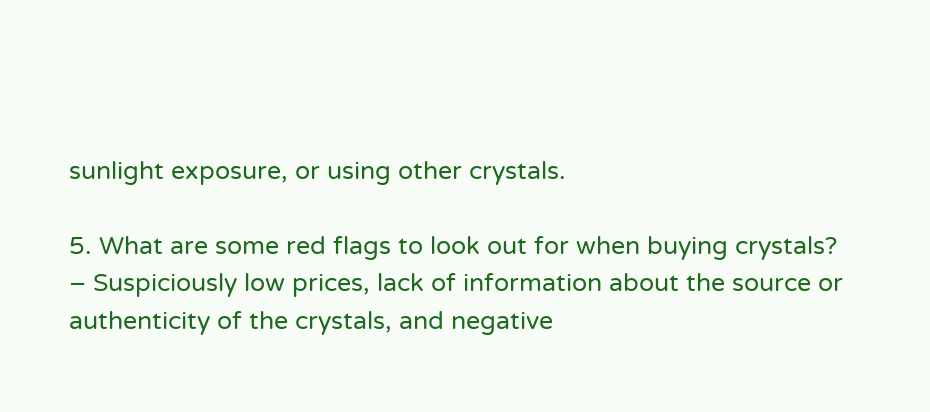sunlight exposure, or using other crystals.

5. What are some red flags to look out for when buying crystals?
– Suspiciously low prices, lack of information about the source or authenticity of the crystals, and negative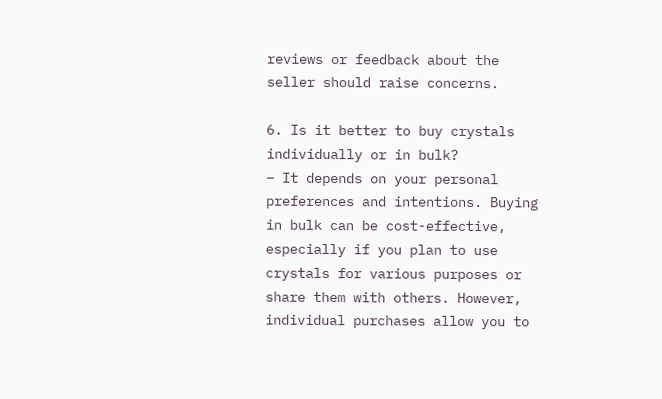reviews or feedback about the seller should raise concerns.

6. Is it better to buy crystals individually or in bulk?
– It depends on your personal preferences and intentions. Buying in bulk can be cost-effective, especially if you plan to use crystals for various purposes or share them with others. However, individual purchases allow you to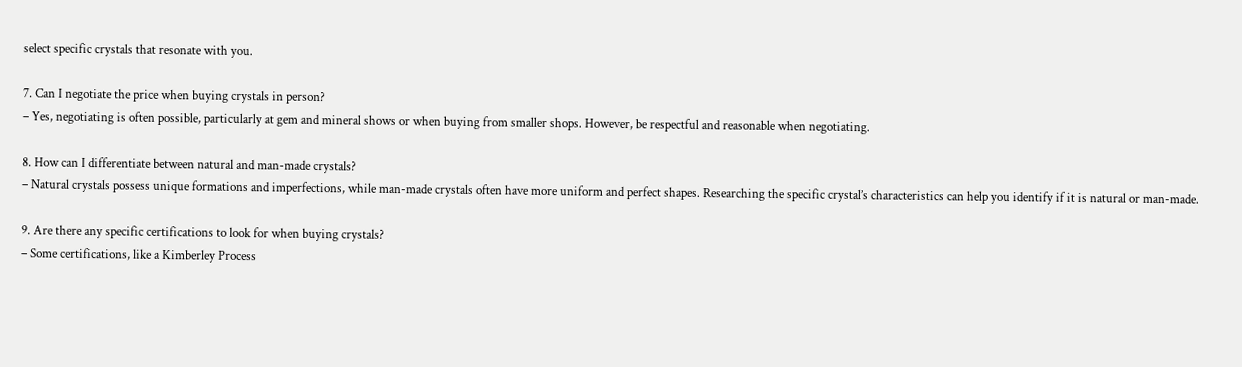select specific crystals that resonate with you.

7. Can I negotiate the price when buying crystals in person?
– Yes, negotiating is often possible, particularly at gem and mineral shows or when buying from smaller shops. However, be respectful and reasonable when negotiating.

8. How can I differentiate between natural and man-made crystals?
– Natural crystals possess unique formations and imperfections, while man-made crystals often have more uniform and perfect shapes. Researching the specific crystal’s characteristics can help you identify if it is natural or man-made.

9. Are there any specific certifications to look for when buying crystals?
– Some certifications, like a Kimberley Process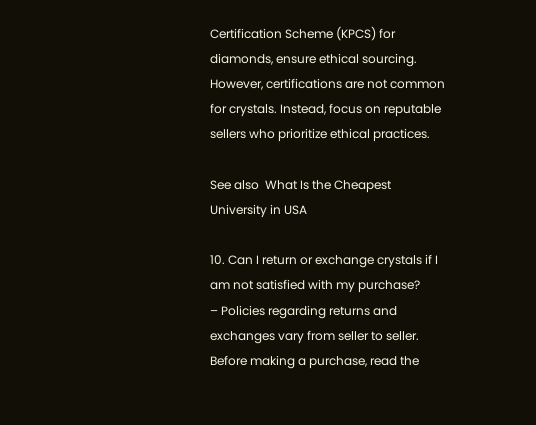Certification Scheme (KPCS) for diamonds, ensure ethical sourcing. However, certifications are not common for crystals. Instead, focus on reputable sellers who prioritize ethical practices.

See also  What Is the Cheapest University in USA

10. Can I return or exchange crystals if I am not satisfied with my purchase?
– Policies regarding returns and exchanges vary from seller to seller. Before making a purchase, read the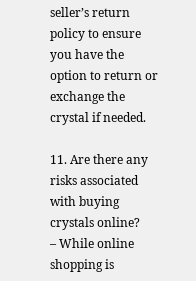seller’s return policy to ensure you have the option to return or exchange the crystal if needed.

11. Are there any risks associated with buying crystals online?
– While online shopping is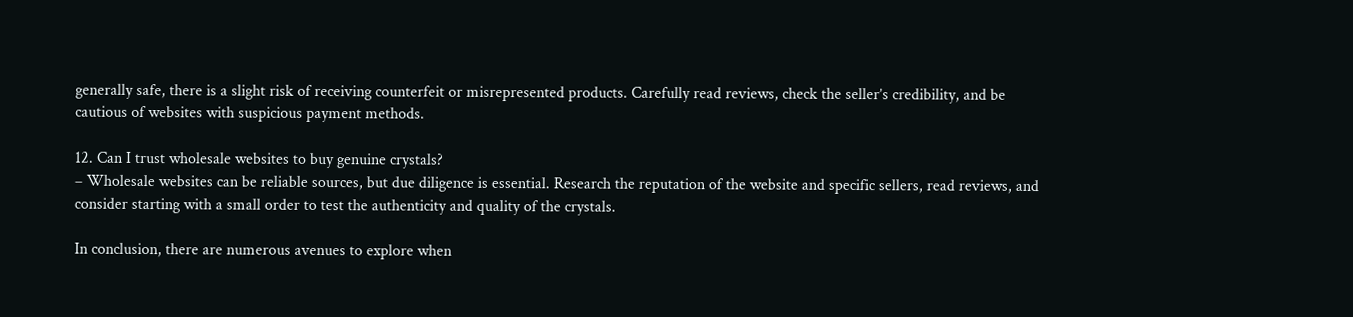generally safe, there is a slight risk of receiving counterfeit or misrepresented products. Carefully read reviews, check the seller’s credibility, and be cautious of websites with suspicious payment methods.

12. Can I trust wholesale websites to buy genuine crystals?
– Wholesale websites can be reliable sources, but due diligence is essential. Research the reputation of the website and specific sellers, read reviews, and consider starting with a small order to test the authenticity and quality of the crystals.

In conclusion, there are numerous avenues to explore when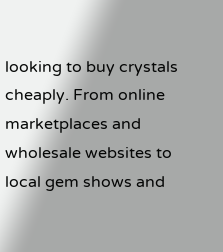looking to buy crystals cheaply. From online marketplaces and wholesale websites to local gem shows and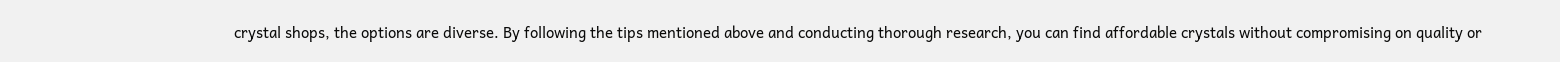crystal shops, the options are diverse. By following the tips mentioned above and conducting thorough research, you can find affordable crystals without compromising on quality or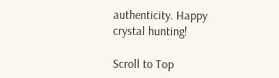authenticity. Happy crystal hunting!

Scroll to Top